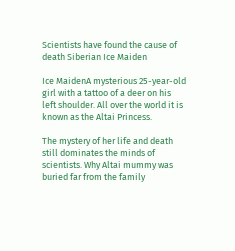Scientists have found the cause of death Siberian Ice Maiden

Ice MaidenA mysterious 25-year-old girl with a tattoo of a deer on his left shoulder. All over the world it is known as the Altai Princess.

The mystery of her life and death still dominates the minds of scientists. Why Altai mummy was buried far from the family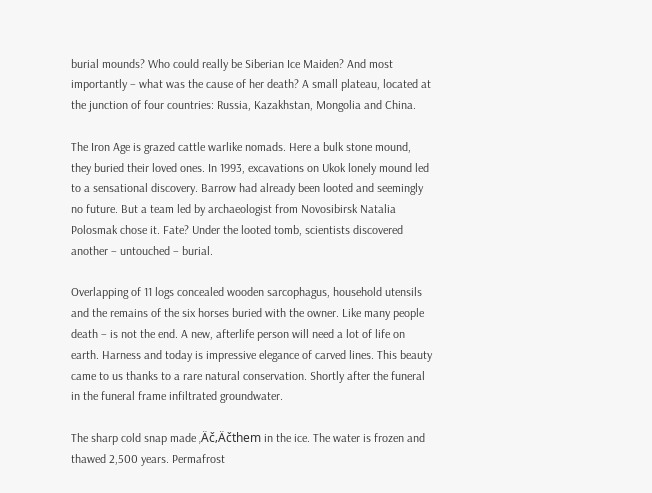burial mounds? Who could really be Siberian Ice Maiden? And most importantly – what was the cause of her death? A small plateau, located at the junction of four countries: Russia, Kazakhstan, Mongolia and China.

The Iron Age is grazed cattle warlike nomads. Here a bulk stone mound, they buried their loved ones. In 1993, excavations on Ukok lonely mound led to a sensational discovery. Barrow had already been looted and seemingly no future. But a team led by archaeologist from Novosibirsk Natalia Polosmak chose it. Fate? Under the looted tomb, scientists discovered another – untouched – burial.

Overlapping of 11 logs concealed wooden sarcophagus, household utensils and the remains of the six horses buried with the owner. Like many people death – is not the end. A new, afterlife person will need a lot of life on earth. Harness and today is impressive elegance of carved lines. This beauty came to us thanks to a rare natural conservation. Shortly after the funeral in the funeral frame infiltrated groundwater.

The sharp cold snap made ‚Äč‚Äčthem in the ice. The water is frozen and thawed 2,500 years. Permafrost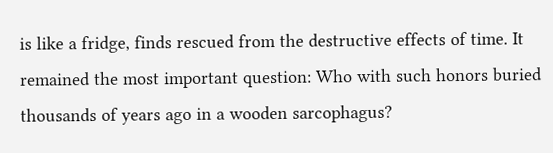is like a fridge, finds rescued from the destructive effects of time. It remained the most important question: Who with such honors buried thousands of years ago in a wooden sarcophagus?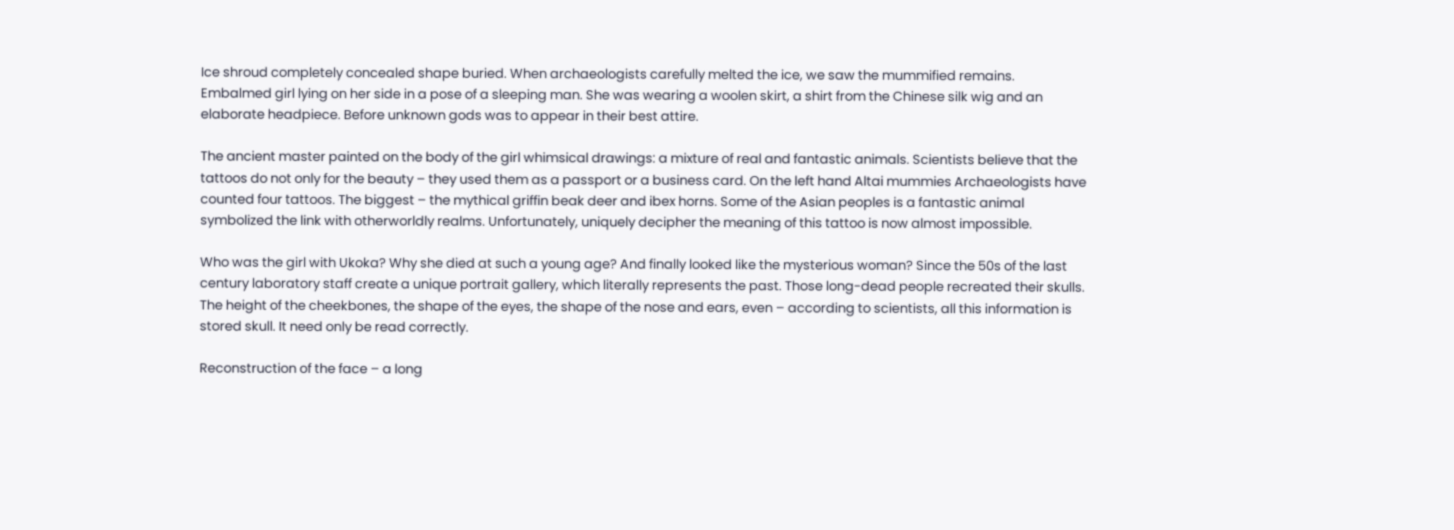Ice shroud completely concealed shape buried. When archaeologists carefully melted the ice, we saw the mummified remains. Embalmed girl lying on her side in a pose of a sleeping man. She was wearing a woolen skirt, a shirt from the Chinese silk wig and an elaborate headpiece. Before unknown gods was to appear in their best attire.

The ancient master painted on the body of the girl whimsical drawings: a mixture of real and fantastic animals. Scientists believe that the tattoos do not only for the beauty – they used them as a passport or a business card. On the left hand Altai mummies Archaeologists have counted four tattoos. The biggest – the mythical griffin beak deer and ibex horns. Some of the Asian peoples is a fantastic animal symbolized the link with otherworldly realms. Unfortunately, uniquely decipher the meaning of this tattoo is now almost impossible.

Who was the girl with Ukoka? Why she died at such a young age? And finally looked like the mysterious woman? Since the 50s of the last century laboratory staff create a unique portrait gallery, which literally represents the past. Those long-dead people recreated their skulls. The height of the cheekbones, the shape of the eyes, the shape of the nose and ears, even – according to scientists, all this information is stored skull. It need only be read correctly.

Reconstruction of the face – a long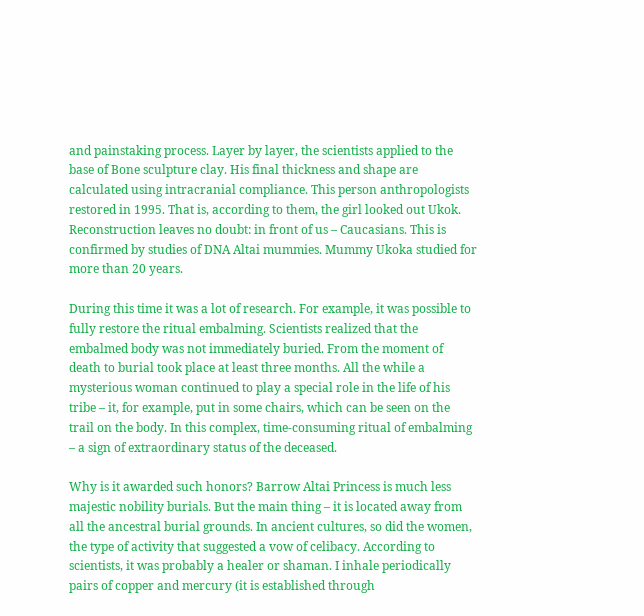and painstaking process. Layer by layer, the scientists applied to the base of Bone sculpture clay. His final thickness and shape are calculated using intracranial compliance. This person anthropologists restored in 1995. That is, according to them, the girl looked out Ukok. Reconstruction leaves no doubt: in front of us – Caucasians. This is confirmed by studies of DNA Altai mummies. Mummy Ukoka studied for more than 20 years.

During this time it was a lot of research. For example, it was possible to fully restore the ritual embalming. Scientists realized that the embalmed body was not immediately buried. From the moment of death to burial took place at least three months. All the while a mysterious woman continued to play a special role in the life of his tribe – it, for example, put in some chairs, which can be seen on the trail on the body. In this complex, time-consuming ritual of embalming – a sign of extraordinary status of the deceased.

Why is it awarded such honors? Barrow Altai Princess is much less majestic nobility burials. But the main thing – it is located away from all the ancestral burial grounds. In ancient cultures, so did the women, the type of activity that suggested a vow of celibacy. According to scientists, it was probably a healer or shaman. I inhale periodically pairs of copper and mercury (it is established through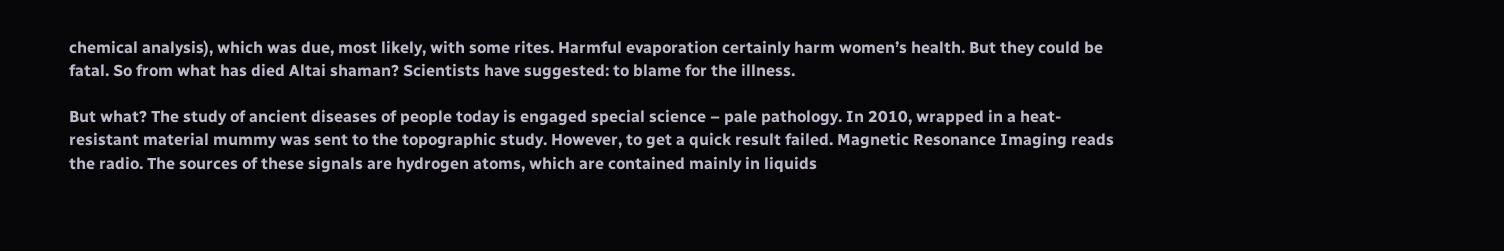chemical analysis), which was due, most likely, with some rites. Harmful evaporation certainly harm women’s health. But they could be fatal. So from what has died Altai shaman? Scientists have suggested: to blame for the illness.

But what? The study of ancient diseases of people today is engaged special science – pale pathology. In 2010, wrapped in a heat-resistant material mummy was sent to the topographic study. However, to get a quick result failed. Magnetic Resonance Imaging reads the radio. The sources of these signals are hydrogen atoms, which are contained mainly in liquids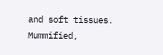and soft tissues. Mummified,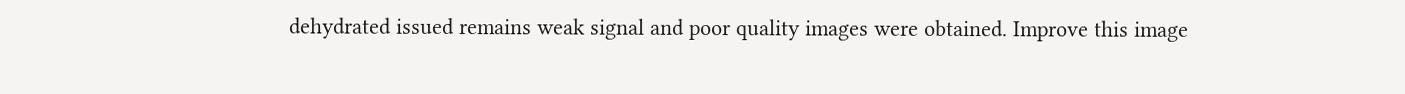dehydrated issued remains weak signal and poor quality images were obtained. Improve this image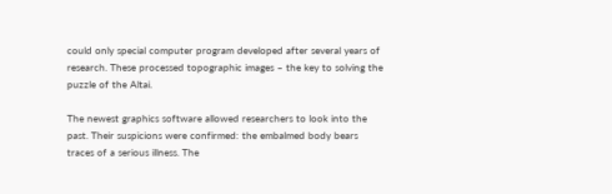could only special computer program developed after several years of research. These processed topographic images – the key to solving the puzzle of the Altai.

The newest graphics software allowed researchers to look into the past. Their suspicions were confirmed: the embalmed body bears traces of a serious illness. The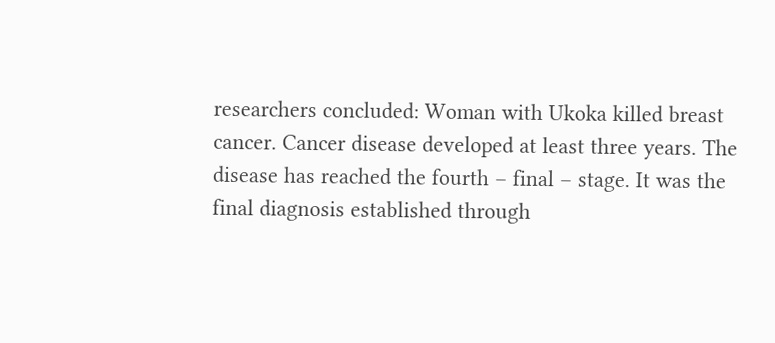researchers concluded: Woman with Ukoka killed breast cancer. Cancer disease developed at least three years. The disease has reached the fourth – final – stage. It was the final diagnosis established through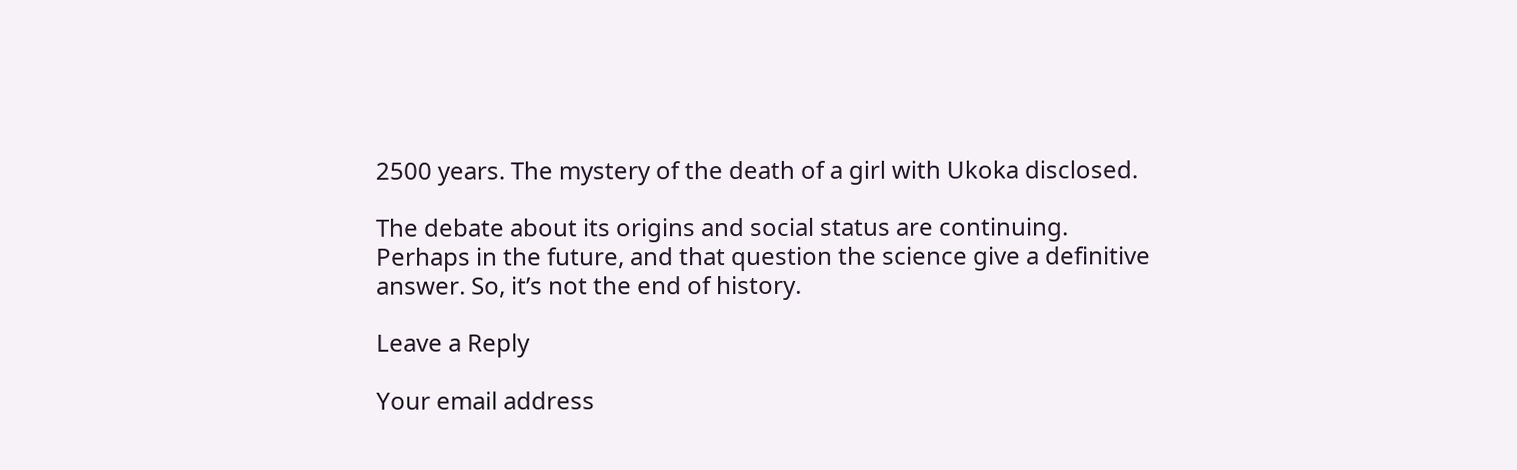2500 years. The mystery of the death of a girl with Ukoka disclosed.

The debate about its origins and social status are continuing. Perhaps in the future, and that question the science give a definitive answer. So, it’s not the end of history.

Leave a Reply

Your email address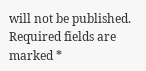will not be published. Required fields are marked *